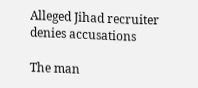Alleged Jihad recruiter denies accusations

The man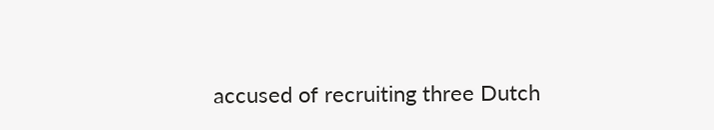accused of recruiting three Dutch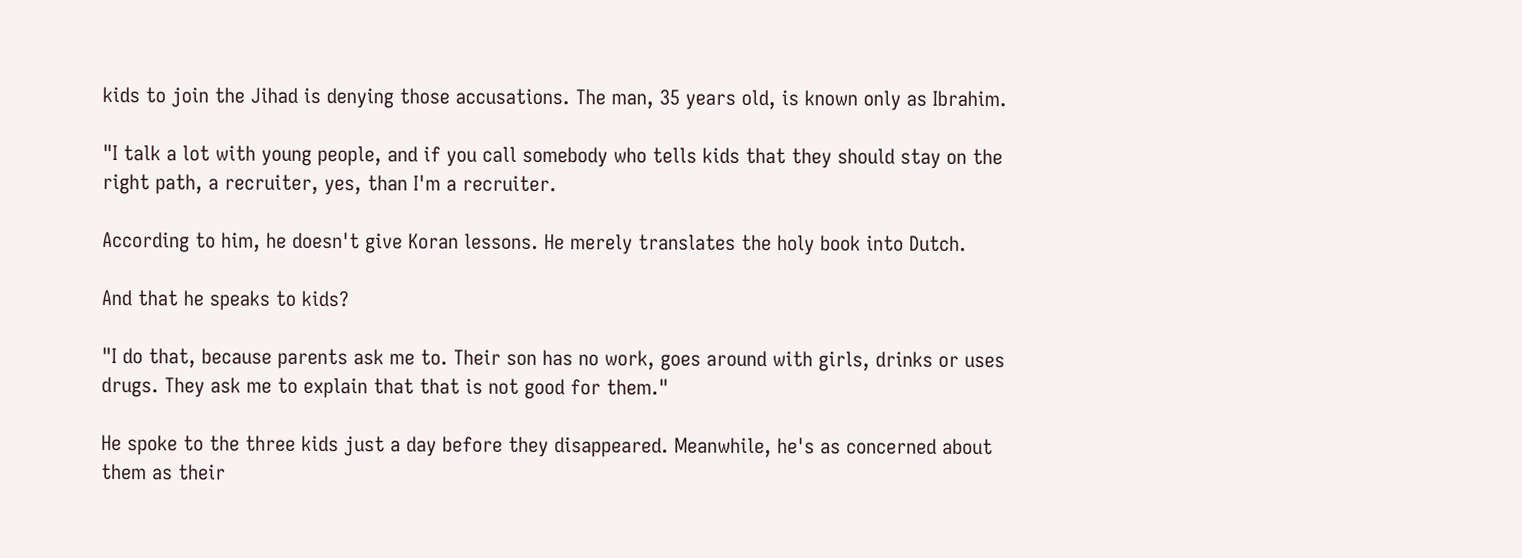kids to join the Jihad is denying those accusations. The man, 35 years old, is known only as Ibrahim.

"I talk a lot with young people, and if you call somebody who tells kids that they should stay on the right path, a recruiter, yes, than I'm a recruiter.

According to him, he doesn't give Koran lessons. He merely translates the holy book into Dutch.

And that he speaks to kids?

"I do that, because parents ask me to. Their son has no work, goes around with girls, drinks or uses drugs. They ask me to explain that that is not good for them."

He spoke to the three kids just a day before they disappeared. Meanwhile, he's as concerned about them as their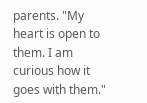parents. "My heart is open to them. I am curious how it goes with them."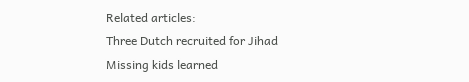Related articles:
Three Dutch recruited for Jihad
Missing kids learned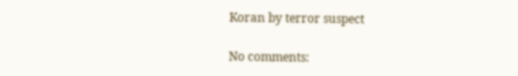Koran by terror suspect

No comments: